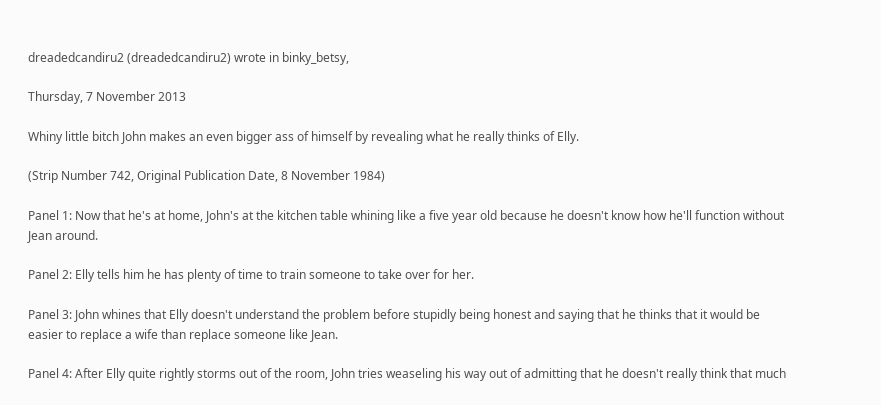dreadedcandiru2 (dreadedcandiru2) wrote in binky_betsy,

Thursday, 7 November 2013

Whiny little bitch John makes an even bigger ass of himself by revealing what he really thinks of Elly.

(Strip Number 742, Original Publication Date, 8 November 1984)

Panel 1: Now that he's at home, John's at the kitchen table whining like a five year old because he doesn't know how he'll function without Jean around.

Panel 2: Elly tells him he has plenty of time to train someone to take over for her.

Panel 3: John whines that Elly doesn't understand the problem before stupidly being honest and saying that he thinks that it would be easier to replace a wife than replace someone like Jean.

Panel 4: After Elly quite rightly storms out of the room, John tries weaseling his way out of admitting that he doesn't really think that much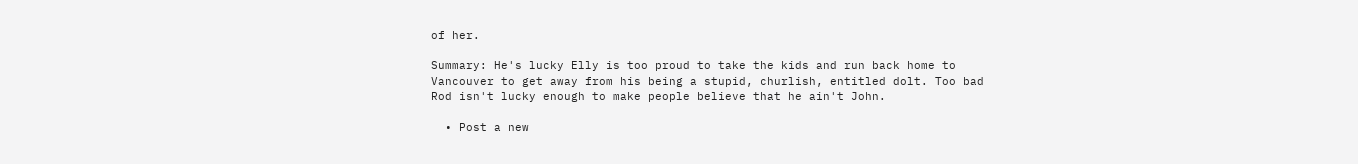of her.

Summary: He's lucky Elly is too proud to take the kids and run back home to Vancouver to get away from his being a stupid, churlish, entitled dolt. Too bad Rod isn't lucky enough to make people believe that he ain't John.

  • Post a new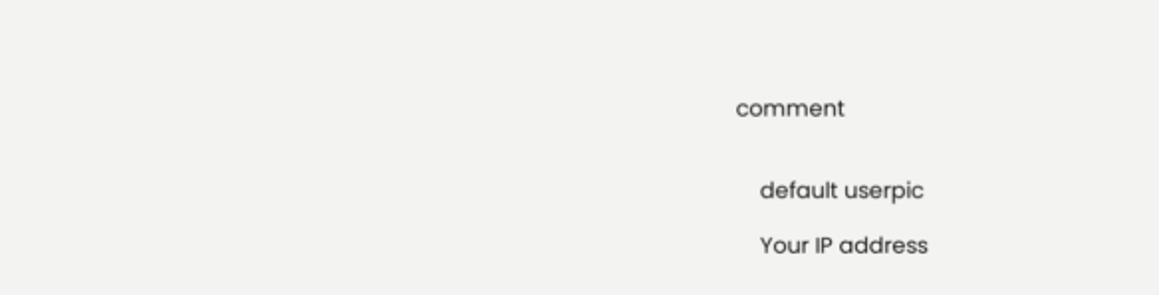comment


    default userpic

    Your IP address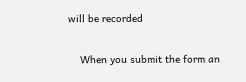will be recorded

    When you submit the form an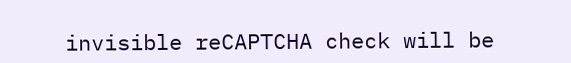invisible reCAPTCHA check will be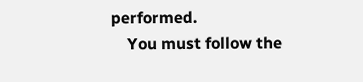performed.
    You must follow the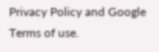Privacy Policy and Google Terms of use.